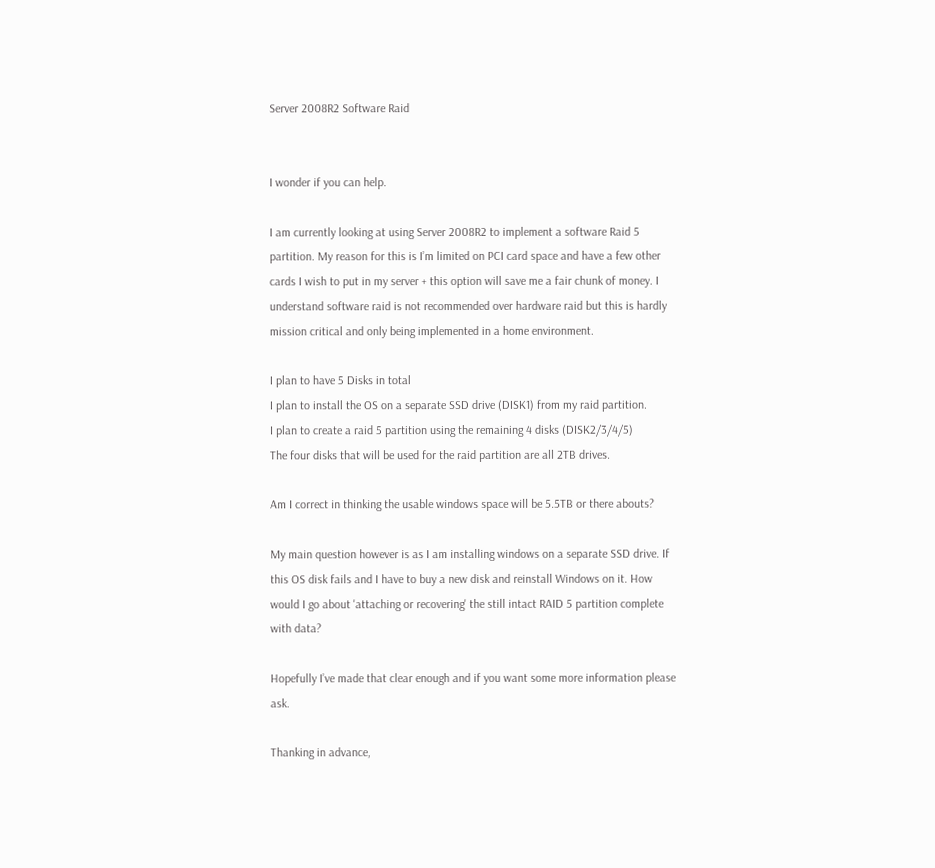Server 2008R2 Software Raid


I wonder if you can help.

I am currently looking at using Server 2008R2 to implement a software Raid 5 partition. My reason for this is I’m limited on PCI card space and have a few other cards I wish to put in my server + this option will save me a fair chunk of money. I understand software raid is not recommended over hardware raid but this is hardly mission critical and only being implemented in a home environment.

I plan to have 5 Disks in total
I plan to install the OS on a separate SSD drive (DISK1) from my raid partition.
I plan to create a raid 5 partition using the remaining 4 disks (DISK2/3/4/5)
The four disks that will be used for the raid partition are all 2TB drives.

Am I correct in thinking the usable windows space will be 5.5TB or there abouts?

My main question however is as I am installing windows on a separate SSD drive. If this OS disk fails and I have to buy a new disk and reinstall Windows on it. How would I go about 'attaching or recovering' the still intact RAID 5 partition complete with data?

Hopefully I’ve made that clear enough and if you want some more information please ask.

Thanking in advance,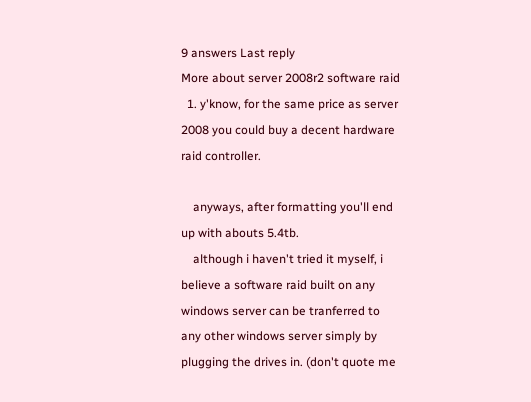9 answers Last reply
More about server 2008r2 software raid
  1. y'know, for the same price as server 2008 you could buy a decent hardware raid controller.

    anyways, after formatting you'll end up with abouts 5.4tb.
    although i haven't tried it myself, i believe a software raid built on any windows server can be tranferred to any other windows server simply by plugging the drives in. (don't quote me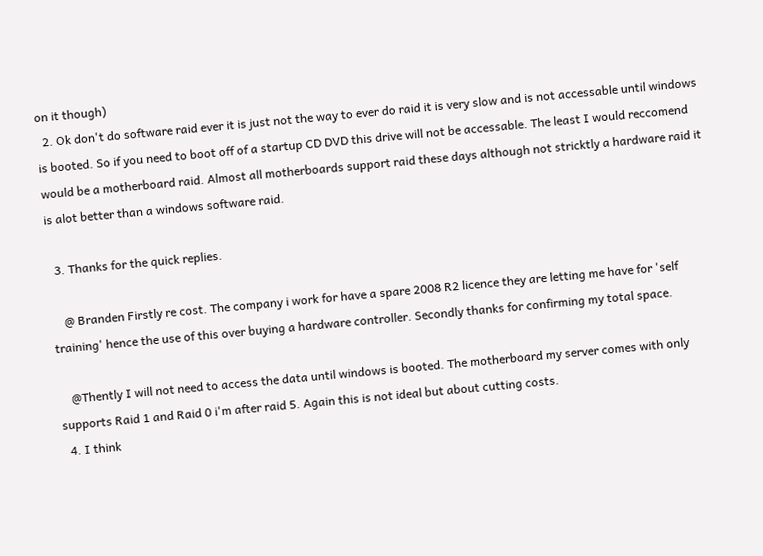on it though)
  2. Ok don't do software raid ever it is just not the way to ever do raid it is very slow and is not accessable until windows is booted. So if you need to boot off of a startup CD DVD this drive will not be accessable. The least I would reccomend would be a motherboard raid. Almost all motherboards support raid these days although not stricktly a hardware raid it is alot better than a windows software raid.

  3. Thanks for the quick replies.

    @ Branden Firstly re cost. The company i work for have a spare 2008 R2 licence they are letting me have for 'self training' hence the use of this over buying a hardware controller. Secondly thanks for confirming my total space.

    @Thently I will not need to access the data until windows is booted. The motherboard my server comes with only supports Raid 1 and Raid 0 i'm after raid 5. Again this is not ideal but about cutting costs.
  4. I think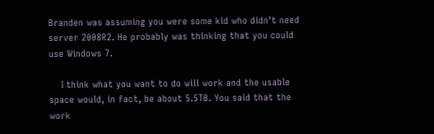Branden was assuming you were some kid who didn't need server 2008R2. He probably was thinking that you could use Windows 7.

    I think what you want to do will work and the usable space would, in fact, be about 5.5TB. You said that the work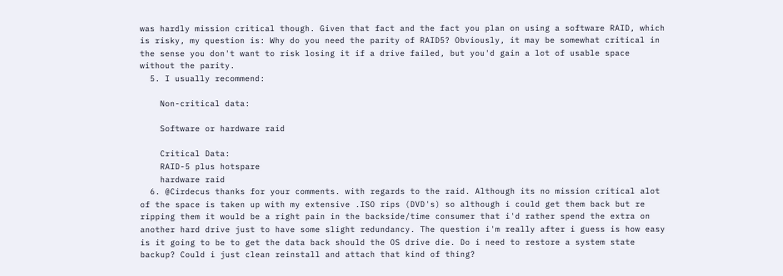was hardly mission critical though. Given that fact and the fact you plan on using a software RAID, which is risky, my question is: Why do you need the parity of RAID5? Obviously, it may be somewhat critical in the sense you don't want to risk losing it if a drive failed, but you'd gain a lot of usable space without the parity.
  5. I usually recommend:

    Non-critical data:

    Software or hardware raid

    Critical Data:
    RAID-5 plus hotspare
    hardware raid
  6. @Cirdecus thanks for your comments. with regards to the raid. Although its no mission critical alot of the space is taken up with my extensive .ISO rips (DVD's) so although i could get them back but re ripping them it would be a right pain in the backside/time consumer that i'd rather spend the extra on another hard drive just to have some slight redundancy. The question i'm really after i guess is how easy is it going to be to get the data back should the OS drive die. Do i need to restore a system state backup? Could i just clean reinstall and attach that kind of thing?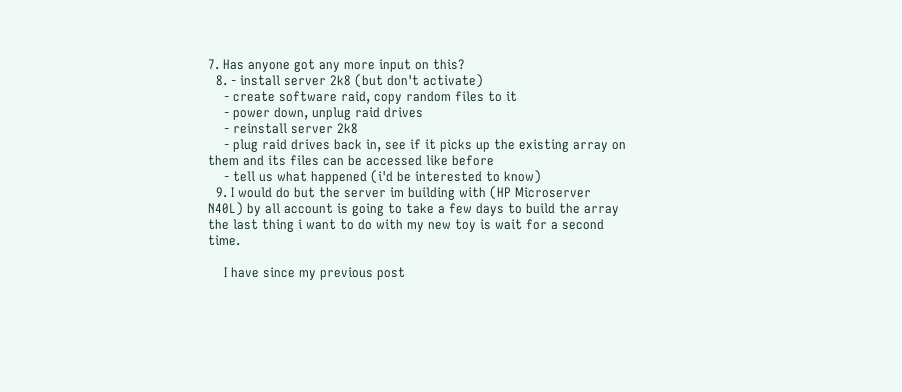7. Has anyone got any more input on this?
  8. - install server 2k8 (but don't activate)
    - create software raid, copy random files to it
    - power down, unplug raid drives
    - reinstall server 2k8
    - plug raid drives back in, see if it picks up the existing array on them and its files can be accessed like before
    - tell us what happened (i'd be interested to know)
  9. I would do but the server im building with (HP Microserver N40L) by all account is going to take a few days to build the array the last thing i want to do with my new toy is wait for a second time.

    I have since my previous post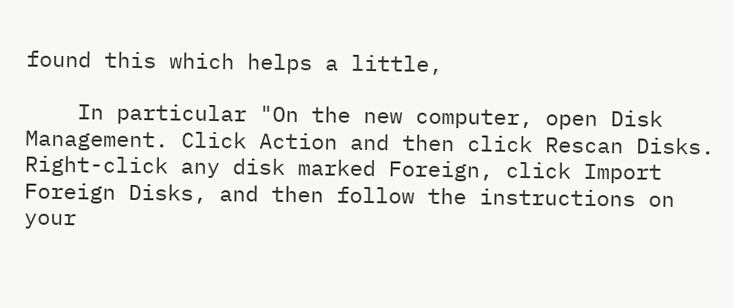found this which helps a little,

    In particular "On the new computer, open Disk Management. Click Action and then click Rescan Disks. Right-click any disk marked Foreign, click Import Foreign Disks, and then follow the instructions on your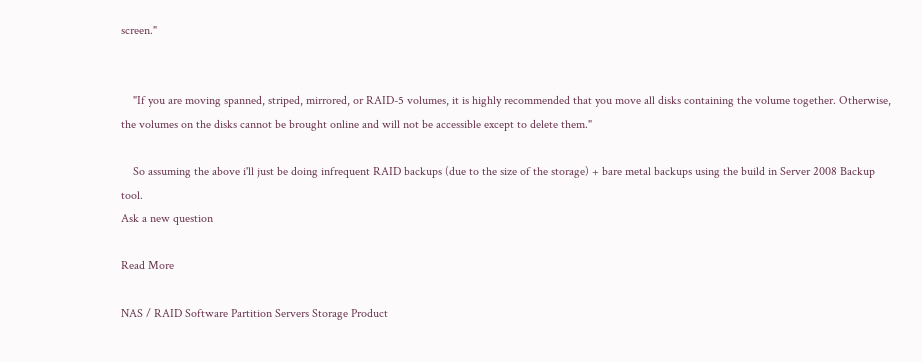screen."


    "If you are moving spanned, striped, mirrored, or RAID-5 volumes, it is highly recommended that you move all disks containing the volume together. Otherwise, the volumes on the disks cannot be brought online and will not be accessible except to delete them."

    So assuming the above i'll just be doing infrequent RAID backups (due to the size of the storage) + bare metal backups using the build in Server 2008 Backup tool.
Ask a new question

Read More

NAS / RAID Software Partition Servers Storage Product